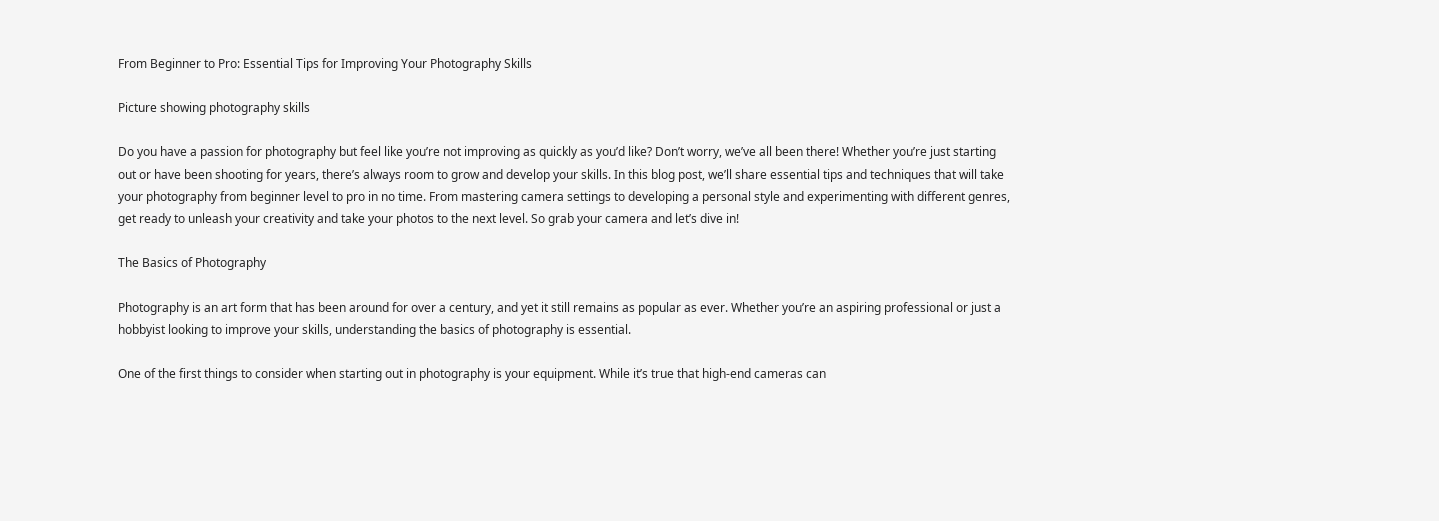From Beginner to Pro: Essential Tips for Improving Your Photography Skills

Picture showing photography skills

Do you have a passion for photography but feel like you’re not improving as quickly as you’d like? Don’t worry, we’ve all been there! Whether you’re just starting out or have been shooting for years, there’s always room to grow and develop your skills. In this blog post, we’ll share essential tips and techniques that will take your photography from beginner level to pro in no time. From mastering camera settings to developing a personal style and experimenting with different genres, get ready to unleash your creativity and take your photos to the next level. So grab your camera and let’s dive in!

The Basics of Photography

Photography is an art form that has been around for over a century, and yet it still remains as popular as ever. Whether you’re an aspiring professional or just a hobbyist looking to improve your skills, understanding the basics of photography is essential.

One of the first things to consider when starting out in photography is your equipment. While it’s true that high-end cameras can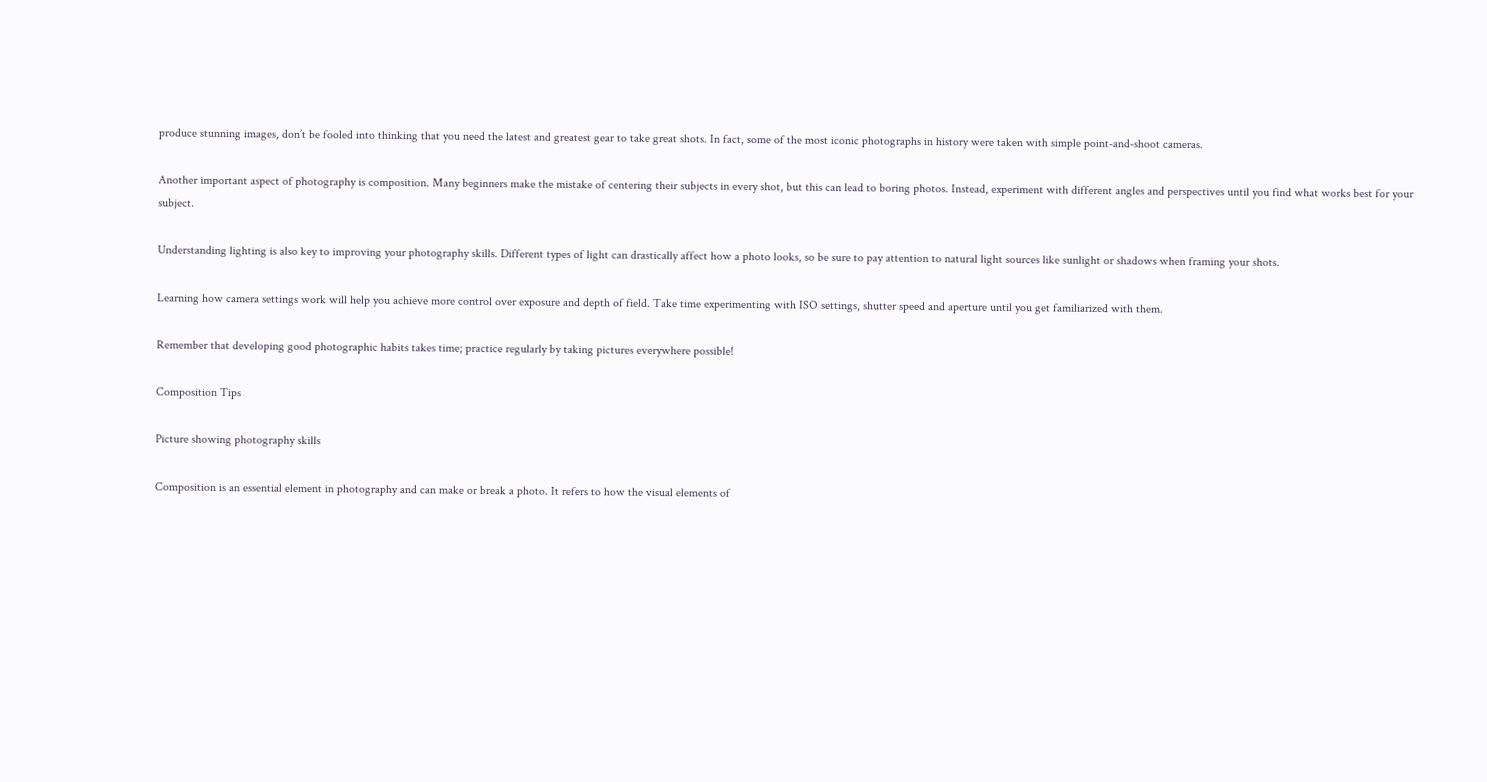produce stunning images, don’t be fooled into thinking that you need the latest and greatest gear to take great shots. In fact, some of the most iconic photographs in history were taken with simple point-and-shoot cameras.

Another important aspect of photography is composition. Many beginners make the mistake of centering their subjects in every shot, but this can lead to boring photos. Instead, experiment with different angles and perspectives until you find what works best for your subject.

Understanding lighting is also key to improving your photography skills. Different types of light can drastically affect how a photo looks, so be sure to pay attention to natural light sources like sunlight or shadows when framing your shots.

Learning how camera settings work will help you achieve more control over exposure and depth of field. Take time experimenting with ISO settings, shutter speed and aperture until you get familiarized with them.

Remember that developing good photographic habits takes time; practice regularly by taking pictures everywhere possible!

Composition Tips

Picture showing photography skills

Composition is an essential element in photography and can make or break a photo. It refers to how the visual elements of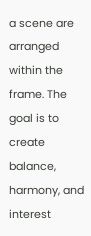a scene are arranged within the frame. The goal is to create balance, harmony, and interest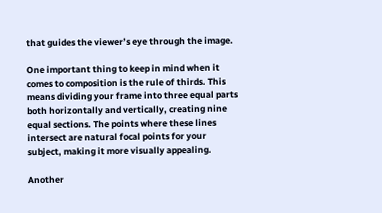that guides the viewer’s eye through the image.

One important thing to keep in mind when it comes to composition is the rule of thirds. This means dividing your frame into three equal parts both horizontally and vertically, creating nine equal sections. The points where these lines intersect are natural focal points for your subject, making it more visually appealing.

Another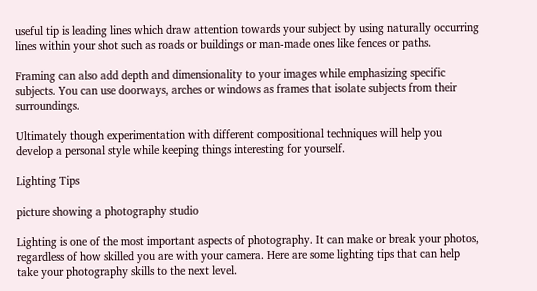useful tip is leading lines which draw attention towards your subject by using naturally occurring lines within your shot such as roads or buildings or man-made ones like fences or paths.

Framing can also add depth and dimensionality to your images while emphasizing specific subjects. You can use doorways, arches or windows as frames that isolate subjects from their surroundings.

Ultimately though experimentation with different compositional techniques will help you develop a personal style while keeping things interesting for yourself.

Lighting Tips

picture showing a photography studio

Lighting is one of the most important aspects of photography. It can make or break your photos, regardless of how skilled you are with your camera. Here are some lighting tips that can help take your photography skills to the next level.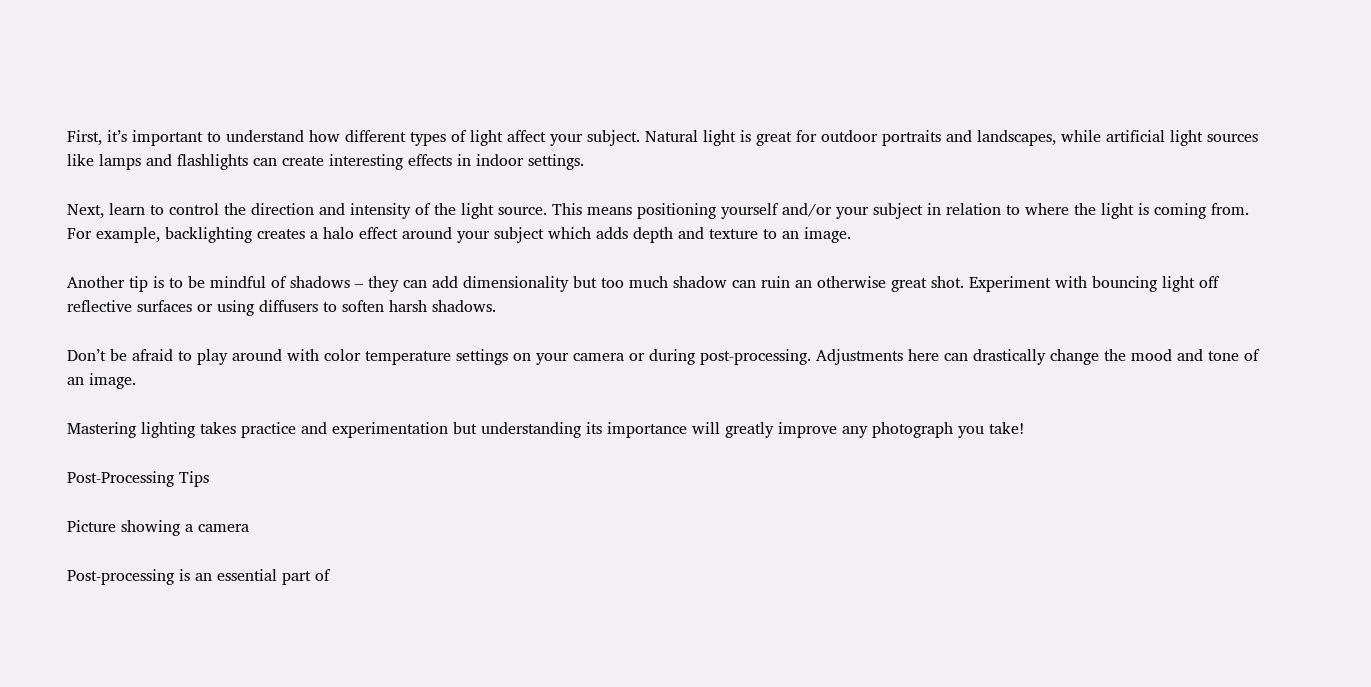First, it’s important to understand how different types of light affect your subject. Natural light is great for outdoor portraits and landscapes, while artificial light sources like lamps and flashlights can create interesting effects in indoor settings.

Next, learn to control the direction and intensity of the light source. This means positioning yourself and/or your subject in relation to where the light is coming from. For example, backlighting creates a halo effect around your subject which adds depth and texture to an image.

Another tip is to be mindful of shadows – they can add dimensionality but too much shadow can ruin an otherwise great shot. Experiment with bouncing light off reflective surfaces or using diffusers to soften harsh shadows.

Don’t be afraid to play around with color temperature settings on your camera or during post-processing. Adjustments here can drastically change the mood and tone of an image.

Mastering lighting takes practice and experimentation but understanding its importance will greatly improve any photograph you take!

Post-Processing Tips

Picture showing a camera

Post-processing is an essential part of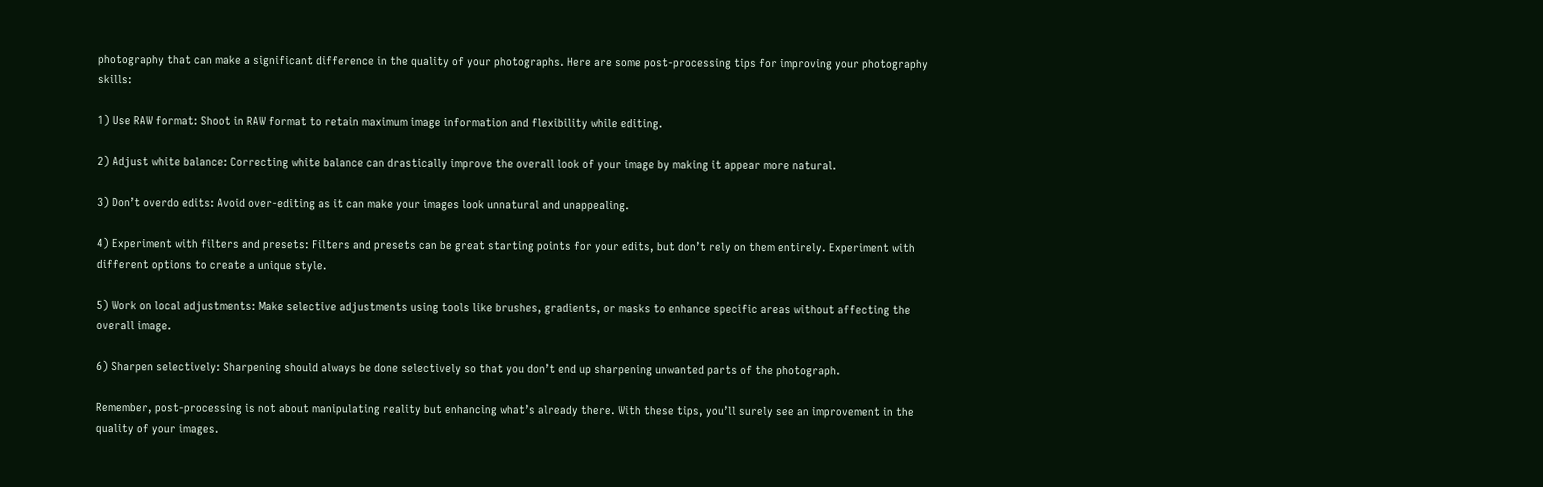photography that can make a significant difference in the quality of your photographs. Here are some post-processing tips for improving your photography skills:

1) Use RAW format: Shoot in RAW format to retain maximum image information and flexibility while editing.

2) Adjust white balance: Correcting white balance can drastically improve the overall look of your image by making it appear more natural.

3) Don’t overdo edits: Avoid over-editing as it can make your images look unnatural and unappealing.

4) Experiment with filters and presets: Filters and presets can be great starting points for your edits, but don’t rely on them entirely. Experiment with different options to create a unique style.

5) Work on local adjustments: Make selective adjustments using tools like brushes, gradients, or masks to enhance specific areas without affecting the overall image.

6) Sharpen selectively: Sharpening should always be done selectively so that you don’t end up sharpening unwanted parts of the photograph.

Remember, post-processing is not about manipulating reality but enhancing what’s already there. With these tips, you’ll surely see an improvement in the quality of your images.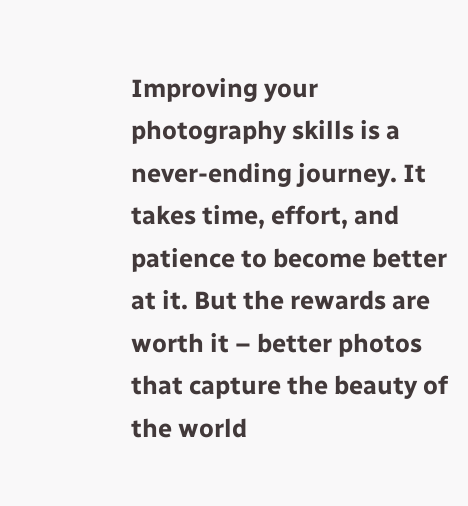Improving your photography skills is a never-ending journey. It takes time, effort, and patience to become better at it. But the rewards are worth it – better photos that capture the beauty of the world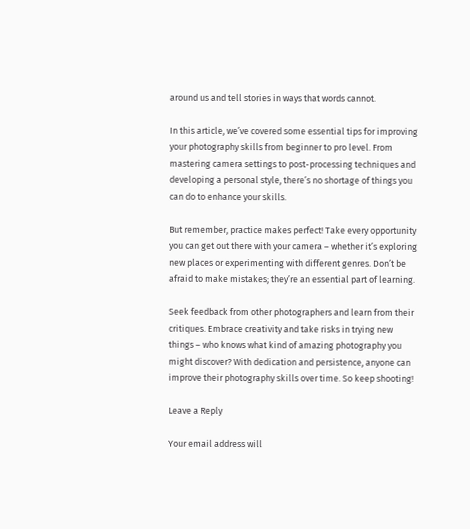around us and tell stories in ways that words cannot.

In this article, we’ve covered some essential tips for improving your photography skills from beginner to pro level. From mastering camera settings to post-processing techniques and developing a personal style, there’s no shortage of things you can do to enhance your skills.

But remember, practice makes perfect! Take every opportunity you can get out there with your camera – whether it’s exploring new places or experimenting with different genres. Don’t be afraid to make mistakes; they’re an essential part of learning.

Seek feedback from other photographers and learn from their critiques. Embrace creativity and take risks in trying new things – who knows what kind of amazing photography you might discover? With dedication and persistence, anyone can improve their photography skills over time. So keep shooting!

Leave a Reply

Your email address will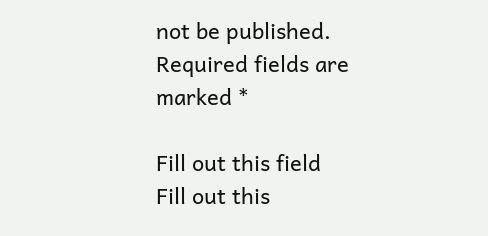not be published. Required fields are marked *

Fill out this field
Fill out this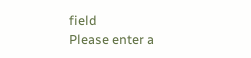field
Please enter a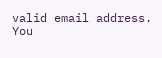valid email address.
You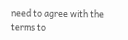need to agree with the terms to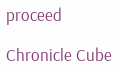proceed

Chronicle Cube